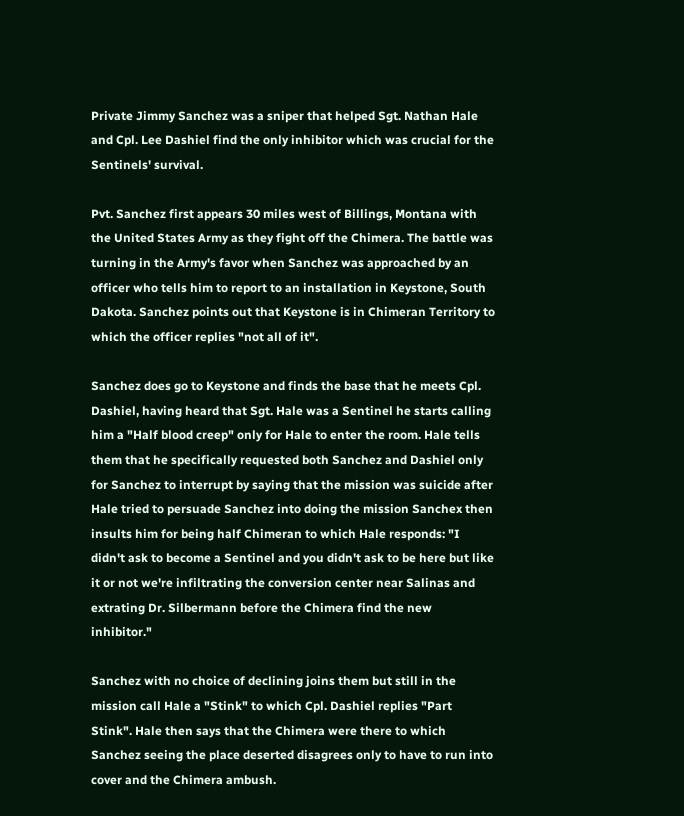Private Jimmy Sanchez was a sniper that helped Sgt. Nathan Hale and Cpl. Lee Dashiel find the only inhibitor which was crucial for the Sentinels' survival.

Pvt. Sanchez first appears 30 miles west of Billings, Montana with the United States Army as they fight off the Chimera. The battle was turning in the Army's favor when Sanchez was approached by an officer who tells him to report to an installation in Keystone, South Dakota. Sanchez points out that Keystone is in Chimeran Territory to which the officer replies "not all of it".

Sanchez does go to Keystone and finds the base that he meets Cpl. Dashiel, having heard that Sgt. Hale was a Sentinel he starts calling him a "Half blood creep" only for Hale to enter the room. Hale tells them that he specifically requested both Sanchez and Dashiel only for Sanchez to interrupt by saying that the mission was suicide after Hale tried to persuade Sanchez into doing the mission Sanchex then insults him for being half Chimeran to which Hale responds: "I didn't ask to become a Sentinel and you didn't ask to be here but like it or not we're infiltrating the conversion center near Salinas and extrating Dr. Silbermann before the Chimera find the new inhibitor."

Sanchez with no choice of declining joins them but still in the mission call Hale a "Stink" to which Cpl. Dashiel replies "Part Stink". Hale then says that the Chimera were there to which Sanchez seeing the place deserted disagrees only to have to run into cover and the Chimera ambush.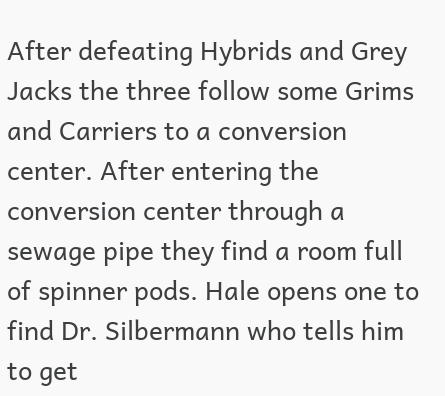After defeating Hybrids and Grey Jacks the three follow some Grims and Carriers to a conversion center. After entering the conversion center through a sewage pipe they find a room full of spinner pods. Hale opens one to find Dr. Silbermann who tells him to get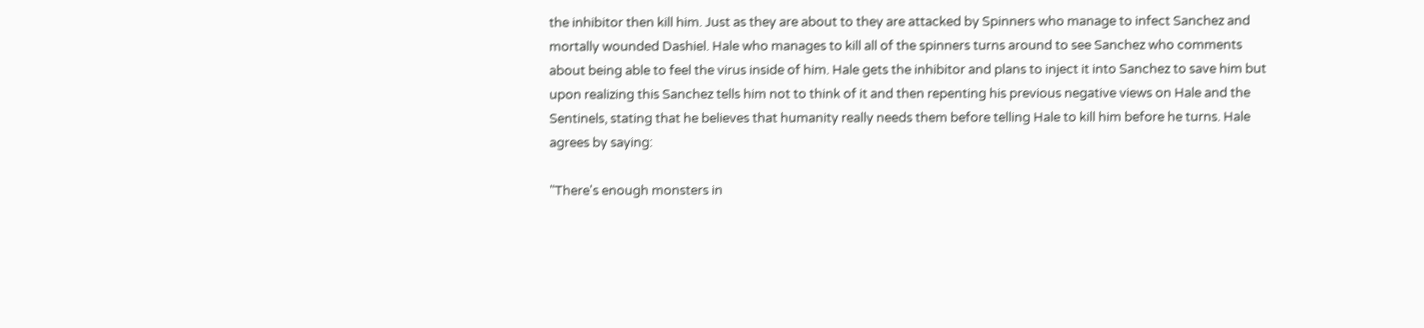the inhibitor then kill him. Just as they are about to they are attacked by Spinners who manage to infect Sanchez and mortally wounded Dashiel. Hale who manages to kill all of the spinners turns around to see Sanchez who comments about being able to feel the virus inside of him. Hale gets the inhibitor and plans to inject it into Sanchez to save him but upon realizing this Sanchez tells him not to think of it and then repenting his previous negative views on Hale and the Sentinels, stating that he believes that humanity really needs them before telling Hale to kill him before he turns. Hale agrees by saying:

"There's enough monsters in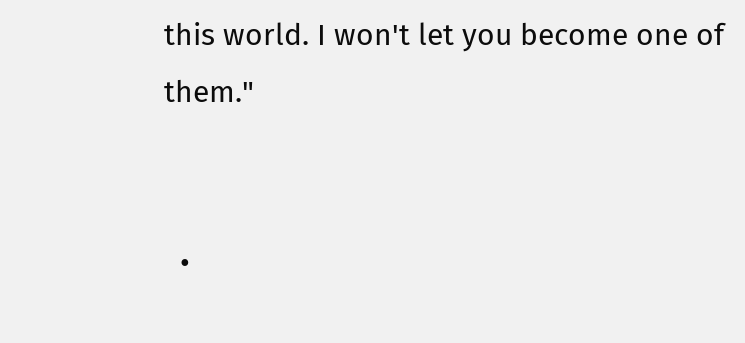this world. I won't let you become one of them."


  •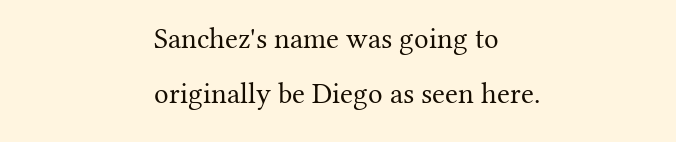Sanchez's name was going to originally be Diego as seen here.